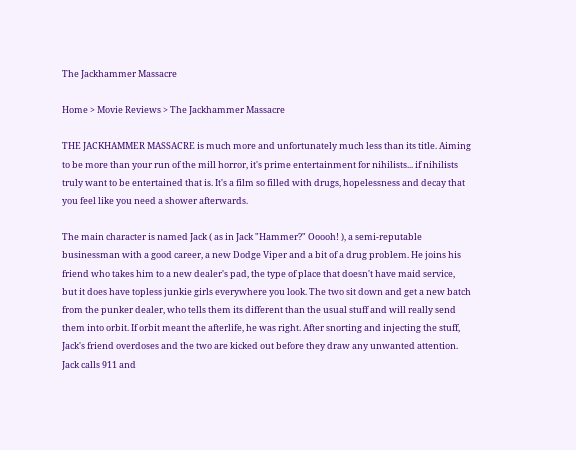The Jackhammer Massacre

Home > Movie Reviews > The Jackhammer Massacre

THE JACKHAMMER MASSACRE is much more and unfortunately much less than its title. Aiming to be more than your run of the mill horror, it's prime entertainment for nihilists... if nihilists truly want to be entertained that is. It's a film so filled with drugs, hopelessness and decay that you feel like you need a shower afterwards.

The main character is named Jack ( as in Jack "Hammer?" Ooooh! ), a semi-reputable businessman with a good career, a new Dodge Viper and a bit of a drug problem. He joins his friend who takes him to a new dealer's pad, the type of place that doesn't have maid service, but it does have topless junkie girls everywhere you look. The two sit down and get a new batch from the punker dealer, who tells them its different than the usual stuff and will really send them into orbit. If orbit meant the afterlife, he was right. After snorting and injecting the stuff, Jack's friend overdoses and the two are kicked out before they draw any unwanted attention. Jack calls 911 and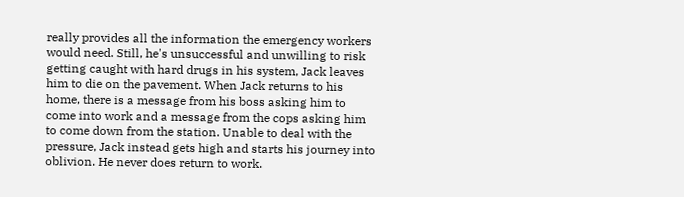really provides all the information the emergency workers would need. Still, he's unsuccessful and unwilling to risk getting caught with hard drugs in his system, Jack leaves him to die on the pavement. When Jack returns to his home, there is a message from his boss asking him to come into work and a message from the cops asking him to come down from the station. Unable to deal with the pressure, Jack instead gets high and starts his journey into oblivion. He never does return to work.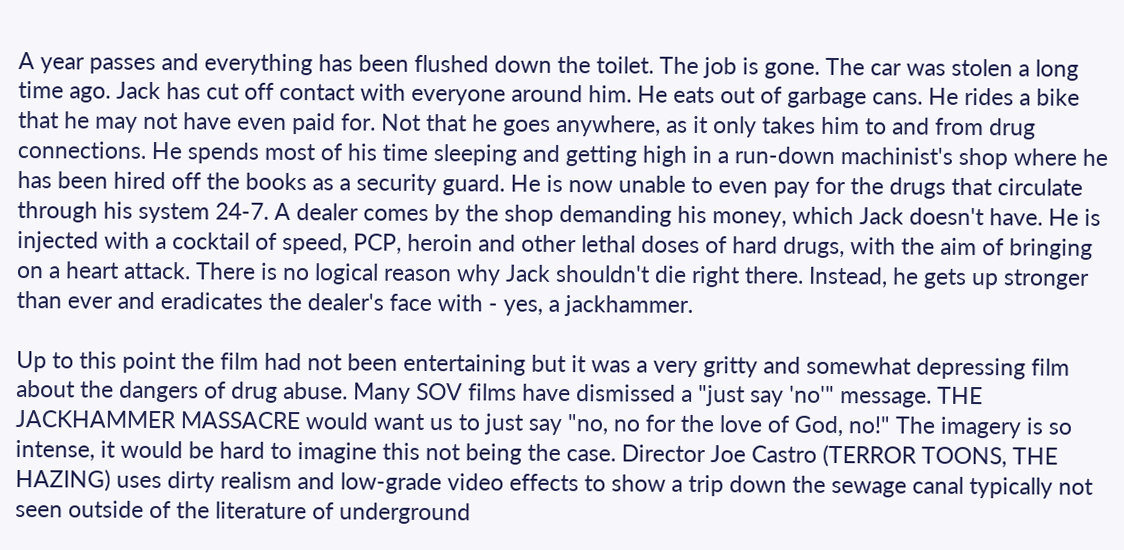A year passes and everything has been flushed down the toilet. The job is gone. The car was stolen a long time ago. Jack has cut off contact with everyone around him. He eats out of garbage cans. He rides a bike that he may not have even paid for. Not that he goes anywhere, as it only takes him to and from drug connections. He spends most of his time sleeping and getting high in a run-down machinist's shop where he has been hired off the books as a security guard. He is now unable to even pay for the drugs that circulate through his system 24-7. A dealer comes by the shop demanding his money, which Jack doesn't have. He is injected with a cocktail of speed, PCP, heroin and other lethal doses of hard drugs, with the aim of bringing on a heart attack. There is no logical reason why Jack shouldn't die right there. Instead, he gets up stronger than ever and eradicates the dealer's face with - yes, a jackhammer.

Up to this point the film had not been entertaining but it was a very gritty and somewhat depressing film about the dangers of drug abuse. Many SOV films have dismissed a "just say 'no'" message. THE JACKHAMMER MASSACRE would want us to just say "no, no for the love of God, no!" The imagery is so intense, it would be hard to imagine this not being the case. Director Joe Castro (TERROR TOONS, THE HAZING) uses dirty realism and low-grade video effects to show a trip down the sewage canal typically not seen outside of the literature of underground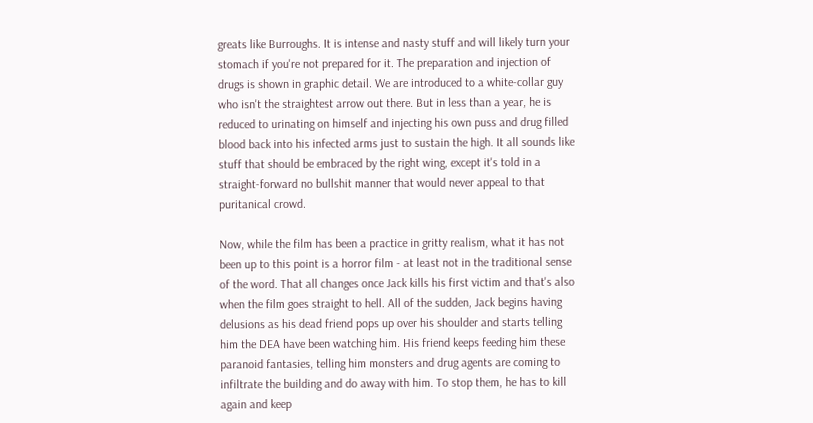greats like Burroughs. It is intense and nasty stuff and will likely turn your stomach if you're not prepared for it. The preparation and injection of drugs is shown in graphic detail. We are introduced to a white-collar guy who isn't the straightest arrow out there. But in less than a year, he is reduced to urinating on himself and injecting his own puss and drug filled blood back into his infected arms just to sustain the high. It all sounds like stuff that should be embraced by the right wing, except it's told in a straight-forward no bullshit manner that would never appeal to that puritanical crowd.

Now, while the film has been a practice in gritty realism, what it has not been up to this point is a horror film - at least not in the traditional sense of the word. That all changes once Jack kills his first victim and that's also when the film goes straight to hell. All of the sudden, Jack begins having delusions as his dead friend pops up over his shoulder and starts telling him the DEA have been watching him. His friend keeps feeding him these paranoid fantasies, telling him monsters and drug agents are coming to infiltrate the building and do away with him. To stop them, he has to kill again and keep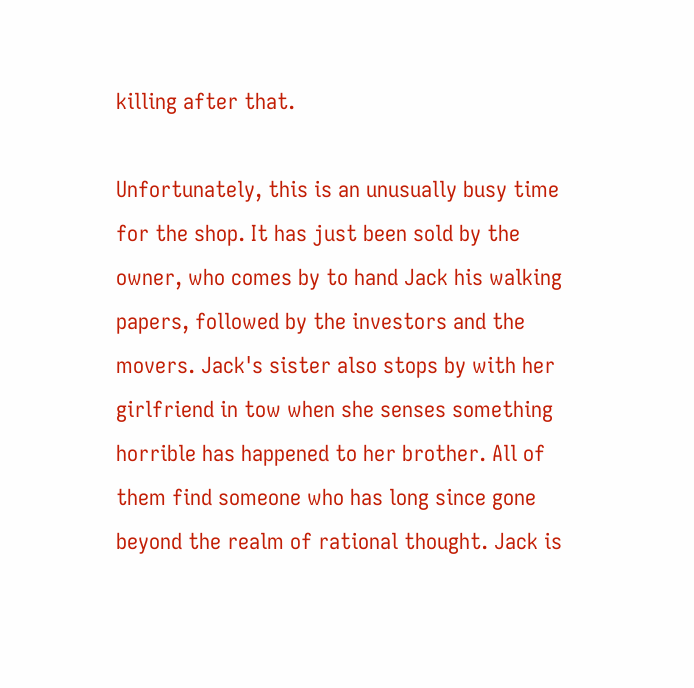killing after that.

Unfortunately, this is an unusually busy time for the shop. It has just been sold by the owner, who comes by to hand Jack his walking papers, followed by the investors and the movers. Jack's sister also stops by with her girlfriend in tow when she senses something horrible has happened to her brother. All of them find someone who has long since gone beyond the realm of rational thought. Jack is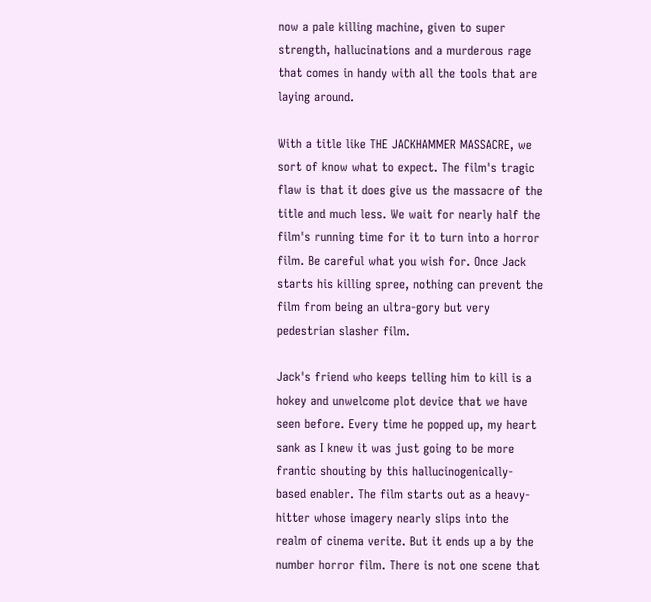now a pale killing machine, given to super strength, hallucinations and a murderous rage that comes in handy with all the tools that are laying around.

With a title like THE JACKHAMMER MASSACRE, we sort of know what to expect. The film's tragic flaw is that it does give us the massacre of the title and much less. We wait for nearly half the film's running time for it to turn into a horror film. Be careful what you wish for. Once Jack starts his killing spree, nothing can prevent the film from being an ultra-gory but very pedestrian slasher film.

Jack's friend who keeps telling him to kill is a hokey and unwelcome plot device that we have seen before. Every time he popped up, my heart sank as I knew it was just going to be more frantic shouting by this hallucinogenically-based enabler. The film starts out as a heavy-hitter whose imagery nearly slips into the realm of cinema verite. But it ends up a by the number horror film. There is not one scene that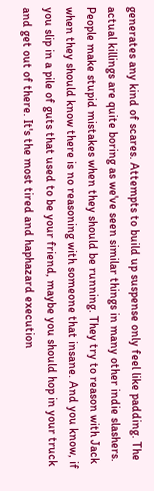generates any kind of scares. Attempts to build up suspense only feel like padding. The actual killings are quite boring as we've seen similar things in many other indie slashers. People make stupid mistakes when they should be running. They try to reason with Jack when they should know there is no reasoning with someone that insane. And you know, if you slip in a pile of guts that used to be your friend, maybe you should hop in your truck and get out of there. It's the most tired and haphazard execution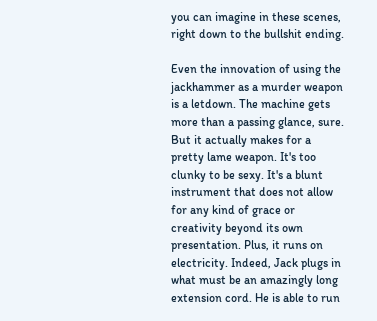you can imagine in these scenes, right down to the bullshit ending.

Even the innovation of using the jackhammer as a murder weapon is a letdown. The machine gets more than a passing glance, sure. But it actually makes for a pretty lame weapon. It's too clunky to be sexy. It's a blunt instrument that does not allow for any kind of grace or creativity beyond its own presentation. Plus, it runs on electricity. Indeed, Jack plugs in what must be an amazingly long extension cord. He is able to run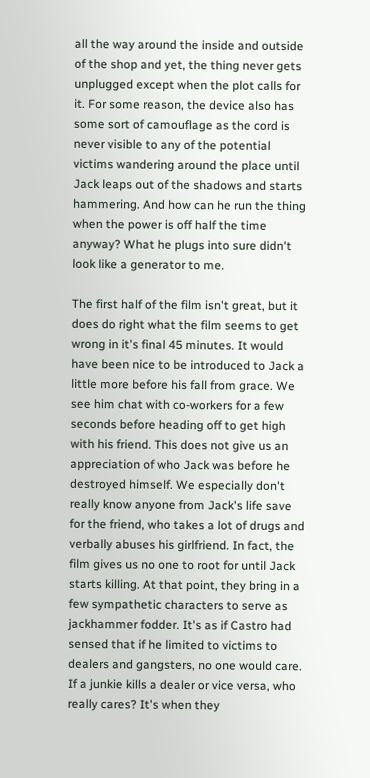all the way around the inside and outside of the shop and yet, the thing never gets unplugged except when the plot calls for it. For some reason, the device also has some sort of camouflage as the cord is never visible to any of the potential victims wandering around the place until Jack leaps out of the shadows and starts hammering. And how can he run the thing when the power is off half the time anyway? What he plugs into sure didn't look like a generator to me.

The first half of the film isn't great, but it does do right what the film seems to get wrong in it's final 45 minutes. It would have been nice to be introduced to Jack a little more before his fall from grace. We see him chat with co-workers for a few seconds before heading off to get high with his friend. This does not give us an appreciation of who Jack was before he destroyed himself. We especially don't really know anyone from Jack's life save for the friend, who takes a lot of drugs and verbally abuses his girlfriend. In fact, the film gives us no one to root for until Jack starts killing. At that point, they bring in a few sympathetic characters to serve as jackhammer fodder. It's as if Castro had sensed that if he limited to victims to dealers and gangsters, no one would care. If a junkie kills a dealer or vice versa, who really cares? It's when they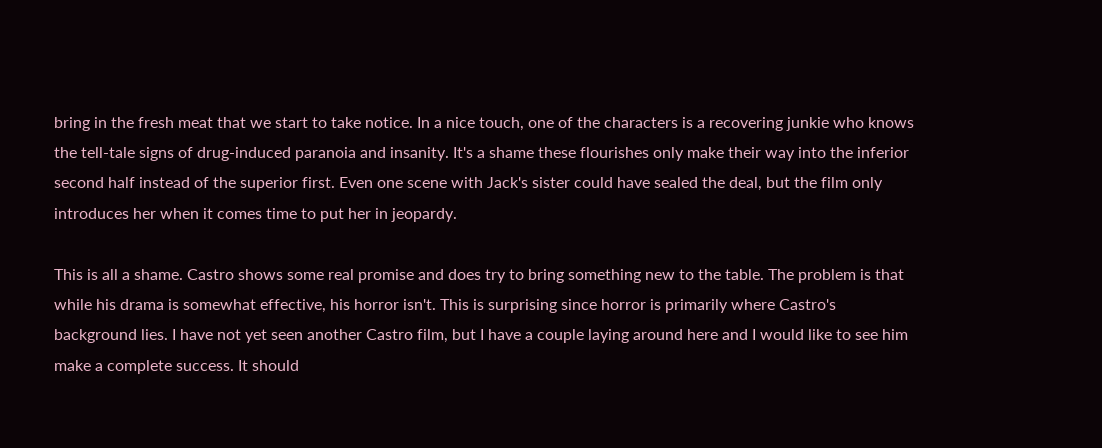bring in the fresh meat that we start to take notice. In a nice touch, one of the characters is a recovering junkie who knows the tell-tale signs of drug-induced paranoia and insanity. It's a shame these flourishes only make their way into the inferior second half instead of the superior first. Even one scene with Jack's sister could have sealed the deal, but the film only introduces her when it comes time to put her in jeopardy.

This is all a shame. Castro shows some real promise and does try to bring something new to the table. The problem is that while his drama is somewhat effective, his horror isn't. This is surprising since horror is primarily where Castro's background lies. I have not yet seen another Castro film, but I have a couple laying around here and I would like to see him make a complete success. It should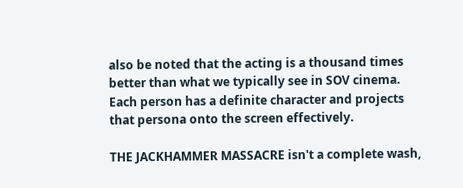also be noted that the acting is a thousand times better than what we typically see in SOV cinema. Each person has a definite character and projects that persona onto the screen effectively.

THE JACKHAMMER MASSACRE isn't a complete wash,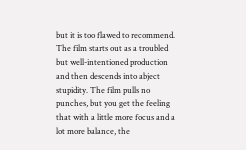but it is too flawed to recommend. The film starts out as a troubled but well-intentioned production and then descends into abject stupidity. The film pulls no punches, but you get the feeling that with a little more focus and a lot more balance, the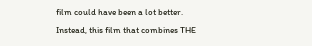film could have been a lot better. Instead, this film that combines THE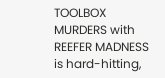TOOLBOX MURDERS with REEFER MADNESS is hard-hitting,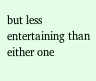but less entertaining than either one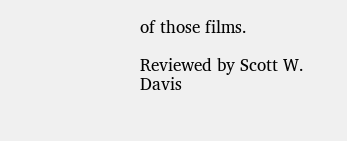of those films.

Reviewed by Scott W. Davis